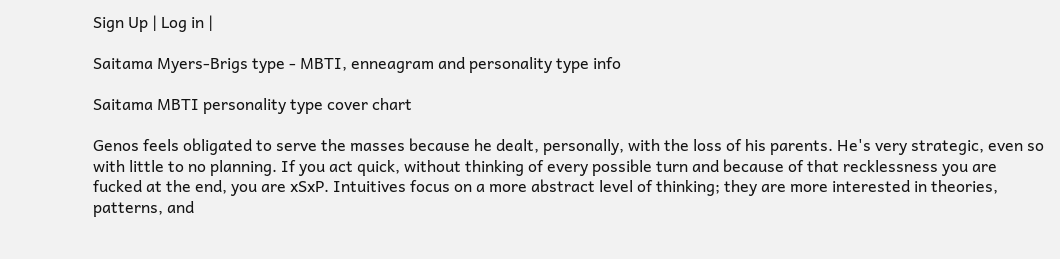Sign Up | Log in |

Saitama Myers-Brigs type - MBTI, enneagram and personality type info

Saitama MBTI personality type cover chart

Genos feels obligated to serve the masses because he dealt, personally, with the loss of his parents. He's very strategic, even so with little to no planning. If you act quick, without thinking of every possible turn and because of that recklessness you are fucked at the end, you are xSxP. Intuitives focus on a more abstract level of thinking; they are more interested in theories, patterns, and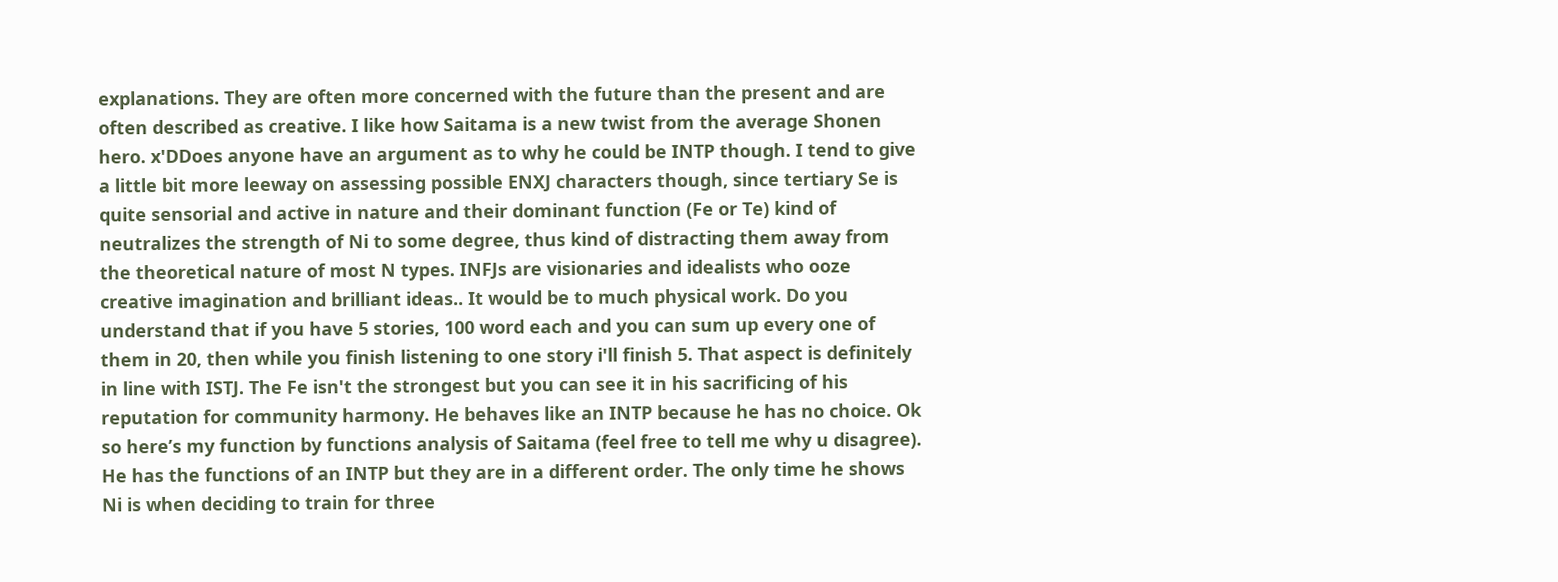explanations. They are often more concerned with the future than the present and are often described as creative. I like how Saitama is a new twist from the average Shonen hero. x'DDoes anyone have an argument as to why he could be INTP though. I tend to give a little bit more leeway on assessing possible ENXJ characters though, since tertiary Se is quite sensorial and active in nature and their dominant function (Fe or Te) kind of neutralizes the strength of Ni to some degree, thus kind of distracting them away from the theoretical nature of most N types. INFJs are visionaries and idealists who ooze creative imagination and brilliant ideas.. It would be to much physical work. Do you understand that if you have 5 stories, 100 word each and you can sum up every one of them in 20, then while you finish listening to one story i'll finish 5. That aspect is definitely in line with ISTJ. The Fe isn't the strongest but you can see it in his sacrificing of his reputation for community harmony. He behaves like an INTP because he has no choice. Ok so here’s my function by functions analysis of Saitama (feel free to tell me why u disagree). He has the functions of an INTP but they are in a different order. The only time he shows Ni is when deciding to train for three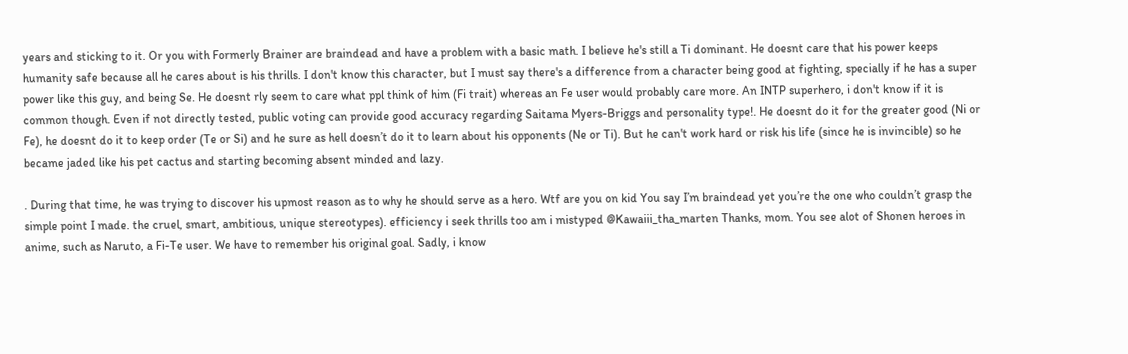years and sticking to it. Or you with Formerly Brainer are braindead and have a problem with a basic math. I believe he's still a Ti dominant. He doesnt care that his power keeps humanity safe because all he cares about is his thrills. I don't know this character, but I must say there's a difference from a character being good at fighting, specially if he has a super power like this guy, and being Se. He doesnt rly seem to care what ppl think of him (Fi trait) whereas an Fe user would probably care more. An INTP superhero, i don't know if it is common though. Even if not directly tested, public voting can provide good accuracy regarding Saitama Myers-Briggs and personality type!. He doesnt do it for the greater good (Ni or Fe), he doesnt do it to keep order (Te or Si) and he sure as hell doesn’t do it to learn about his opponents (Ne or Ti). But he can't work hard or risk his life (since he is invincible) so he became jaded like his pet cactus and starting becoming absent minded and lazy.

. During that time, he was trying to discover his upmost reason as to why he should serve as a hero. Wtf are you on kid You say I’m braindead yet you’re the one who couldn’t grasp the simple point I made. the cruel, smart, ambitious, unique stereotypes). efficiency i seek thrills too am i mistyped @Kawaiii_tha_marten Thanks, mom. You see alot of Shonen heroes in anime, such as Naruto, a Fi-Te user. We have to remember his original goal. Sadly, i know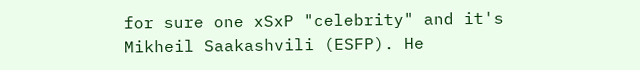for sure one xSxP "celebrity" and it's Mikheil Saakashvili (ESFP). He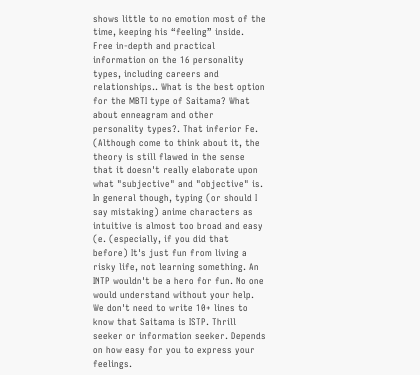shows little to no emotion most of the time, keeping his “feeling” inside. Free in-depth and practical information on the 16 personality types, including careers and relationships.. What is the best option for the MBTI type of Saitama? What about enneagram and other personality types?. That inferior Fe. (Although come to think about it, the theory is still flawed in the sense that it doesn't really elaborate upon what "subjective" and "objective" is. In general though, typing (or should I say mistaking) anime characters as intuitive is almost too broad and easy (e. (especially, if you did that before) It's just fun from living a risky life, not learning something. An INTP wouldn't be a hero for fun. No one would understand without your help. We don't need to write 10+ lines to know that Saitama is ISTP. Thrill seeker or information seeker. Depends on how easy for you to express your feelings.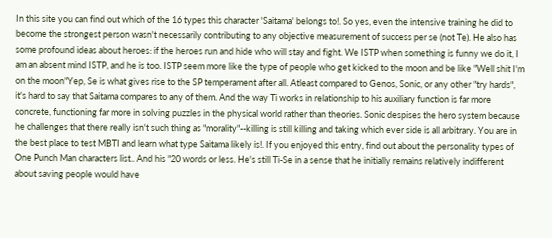In this site you can find out which of the 16 types this character 'Saitama' belongs to!. So yes, even the intensive training he did to become the strongest person wasn't necessarily contributing to any objective measurement of success per se (not Te). He also has some profound ideas about heroes: if the heroes run and hide who will stay and fight. We ISTP when something is funny we do it, I am an absent mind ISTP, and he is too. ISTP seem more like the type of people who get kicked to the moon and be like "Well shit I'm on the moon"Yep, Se is what gives rise to the SP temperament after all. Atleast compared to Genos, Sonic, or any other "try hards", it's hard to say that Saitama compares to any of them. And the way Ti works in relationship to his auxiliary function is far more concrete, functioning far more in solving puzzles in the physical world rather than theories. Sonic despises the hero system because he challenges that there really isn't such thing as "morality"--killing is still killing and taking which ever side is all arbitrary. You are in the best place to test MBTI and learn what type Saitama likely is!. If you enjoyed this entry, find out about the personality types of One Punch Man characters list.. And his "20 words or less. He's still Ti-Se in a sense that he initially remains relatively indifferent about saving people would have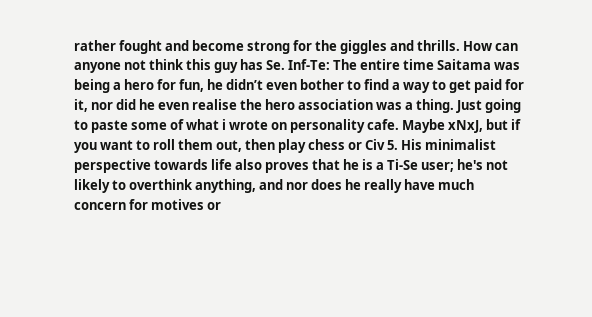rather fought and become strong for the giggles and thrills. How can anyone not think this guy has Se. Inf-Te: The entire time Saitama was being a hero for fun, he didn’t even bother to find a way to get paid for it, nor did he even realise the hero association was a thing. Just going to paste some of what i wrote on personality cafe. Maybe xNxJ, but if you want to roll them out, then play chess or Civ 5. His minimalist perspective towards life also proves that he is a Ti-Se user; he's not likely to overthink anything, and nor does he really have much concern for motives or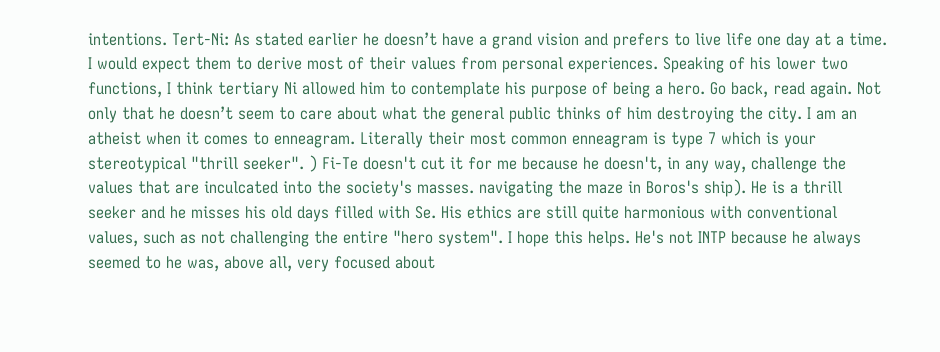intentions. Tert-Ni: As stated earlier he doesn’t have a grand vision and prefers to live life one day at a time. I would expect them to derive most of their values from personal experiences. Speaking of his lower two functions, I think tertiary Ni allowed him to contemplate his purpose of being a hero. Go back, read again. Not only that he doesn’t seem to care about what the general public thinks of him destroying the city. I am an atheist when it comes to enneagram. Literally their most common enneagram is type 7 which is your stereotypical "thrill seeker". ) Fi-Te doesn't cut it for me because he doesn't, in any way, challenge the values that are inculcated into the society's masses. navigating the maze in Boros's ship). He is a thrill seeker and he misses his old days filled with Se. His ethics are still quite harmonious with conventional values, such as not challenging the entire "hero system". I hope this helps. He's not INTP because he always seemed to he was, above all, very focused about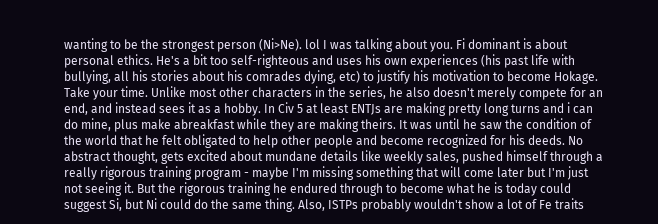wanting to be the strongest person (Ni>Ne). lol I was talking about you. Fi dominant is about personal ethics. He's a bit too self-righteous and uses his own experiences (his past life with bullying, all his stories about his comrades dying, etc) to justify his motivation to become Hokage. Take your time. Unlike most other characters in the series, he also doesn't merely compete for an end, and instead sees it as a hobby. In Civ 5 at least ENTJs are making pretty long turns and i can do mine, plus make abreakfast while they are making theirs. It was until he saw the condition of the world that he felt obligated to help other people and become recognized for his deeds. No abstract thought, gets excited about mundane details like weekly sales, pushed himself through a really rigorous training program - maybe I'm missing something that will come later but I'm just not seeing it. But the rigorous training he endured through to become what he is today could suggest Si, but Ni could do the same thing. Also, ISTPs probably wouldn't show a lot of Fe traits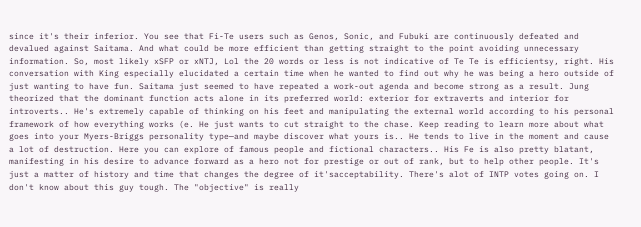since it's their inferior. You see that Fi-Te users such as Genos, Sonic, and Fubuki are continuously defeated and devalued against Saitama. And what could be more efficient than getting straight to the point avoiding unnecessary information. So, most likely xSFP or xNTJ, Lol the 20 words or less is not indicative of Te Te is efficientsy, right. His conversation with King especially elucidated a certain time when he wanted to find out why he was being a hero outside of just wanting to have fun. Saitama just seemed to have repeated a work-out agenda and become strong as a result. Jung theorized that the dominant function acts alone in its preferred world: exterior for extraverts and interior for introverts.. He's extremely capable of thinking on his feet and manipulating the external world according to his personal framework of how everything works (e. He just wants to cut straight to the chase. Keep reading to learn more about what goes into your Myers-Briggs personality type—and maybe discover what yours is.. He tends to live in the moment and cause a lot of destruction. Here you can explore of famous people and fictional characters.. His Fe is also pretty blatant, manifesting in his desire to advance forward as a hero not for prestige or out of rank, but to help other people. It's just a matter of history and time that changes the degree of it'sacceptability. There's alot of INTP votes going on. I don't know about this guy tough. The "objective" is really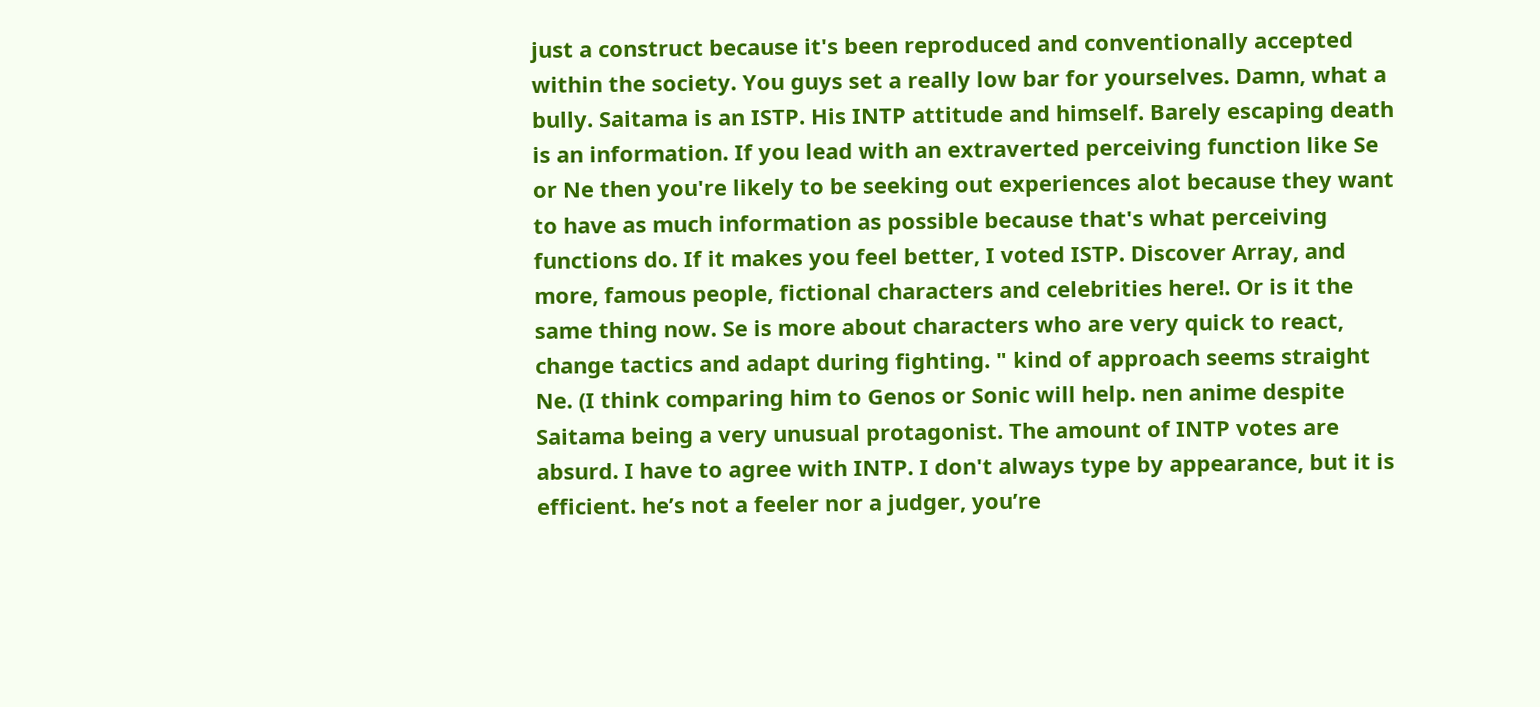just a construct because it's been reproduced and conventionally accepted within the society. You guys set a really low bar for yourselves. Damn, what a bully. Saitama is an ISTP. His INTP attitude and himself. Barely escaping death is an information. If you lead with an extraverted perceiving function like Se or Ne then you're likely to be seeking out experiences alot because they want to have as much information as possible because that's what perceiving functions do. If it makes you feel better, I voted ISTP. Discover Array, and more, famous people, fictional characters and celebrities here!. Or is it the same thing now. Se is more about characters who are very quick to react, change tactics and adapt during fighting. " kind of approach seems straight Ne. (I think comparing him to Genos or Sonic will help. nen anime despite Saitama being a very unusual protagonist. The amount of INTP votes are absurd. I have to agree with INTP. I don't always type by appearance, but it is efficient. he’s not a feeler nor a judger, you’re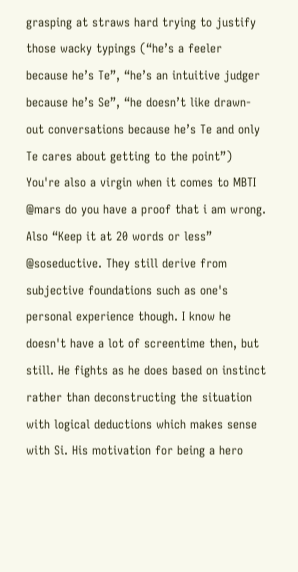grasping at straws hard trying to justify those wacky typings (“he’s a feeler because he’s Te”, “he’s an intuitive judger because he’s Se”, “he doesn’t like drawn-out conversations because he’s Te and only Te cares about getting to the point”) You're also a virgin when it comes to MBTI @mars do you have a proof that i am wrong. Also “Keep it at 20 words or less” @soseductive. They still derive from subjective foundations such as one's personal experience though. I know he doesn't have a lot of screentime then, but still. He fights as he does based on instinct rather than deconstructing the situation with logical deductions which makes sense with Si. His motivation for being a hero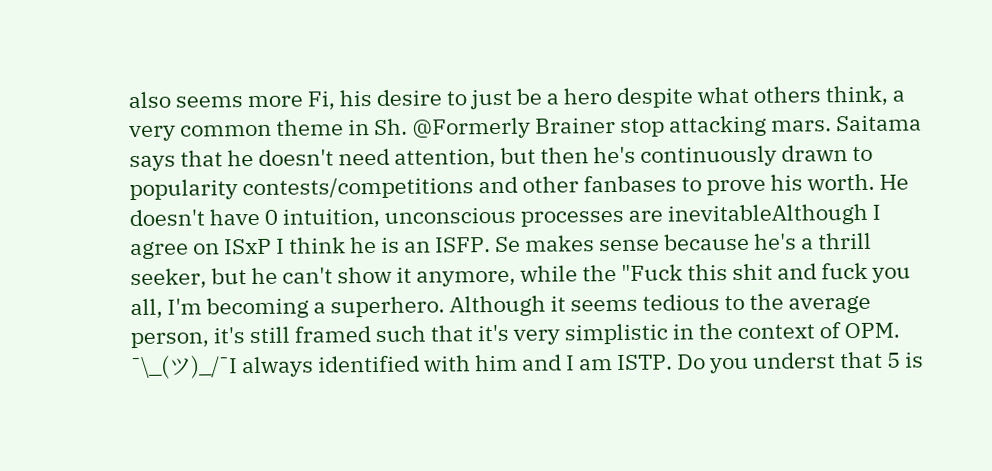also seems more Fi, his desire to just be a hero despite what others think, a very common theme in Sh. @Formerly Brainer stop attacking mars. Saitama says that he doesn't need attention, but then he's continuously drawn to popularity contests/competitions and other fanbases to prove his worth. He doesn't have 0 intuition, unconscious processes are inevitableAlthough I agree on ISxP I think he is an ISFP. Se makes sense because he's a thrill seeker, but he can't show it anymore, while the "Fuck this shit and fuck you all, I'm becoming a superhero. Although it seems tedious to the average person, it's still framed such that it's very simplistic in the context of OPM. ¯\_(ツ)_/¯I always identified with him and I am ISTP. Do you underst that 5 is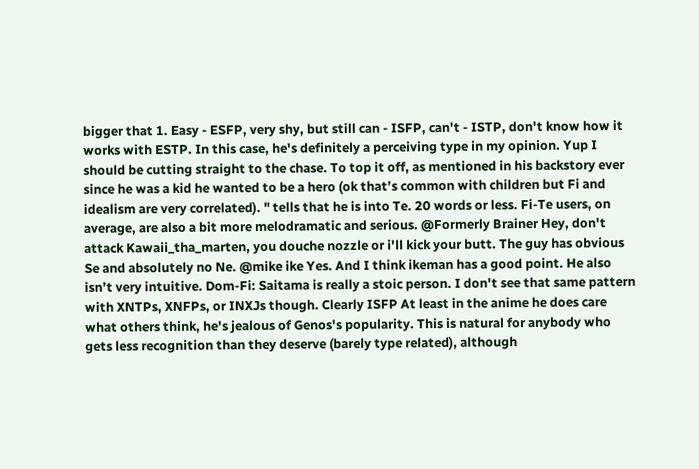bigger that 1. Easy - ESFP, very shy, but still can - ISFP, can't - ISTP, don't know how it works with ESTP. In this case, he's definitely a perceiving type in my opinion. Yup I should be cutting straight to the chase. To top it off, as mentioned in his backstory ever since he was a kid he wanted to be a hero (ok that’s common with children but Fi and idealism are very correlated). " tells that he is into Te. 20 words or less. Fi-Te users, on average, are also a bit more melodramatic and serious. @Formerly Brainer Hey, don't attack Kawaii_tha_marten, you douche nozzle or i'll kick your butt. The guy has obvious Se and absolutely no Ne. @mike ike Yes. And I think ikeman has a good point. He also isn’t very intuitive. Dom-Fi: Saitama is really a stoic person. I don't see that same pattern with XNTPs, XNFPs, or INXJs though. Clearly ISFP At least in the anime he does care what others think, he's jealous of Genos's popularity. This is natural for anybody who gets less recognition than they deserve (barely type related), although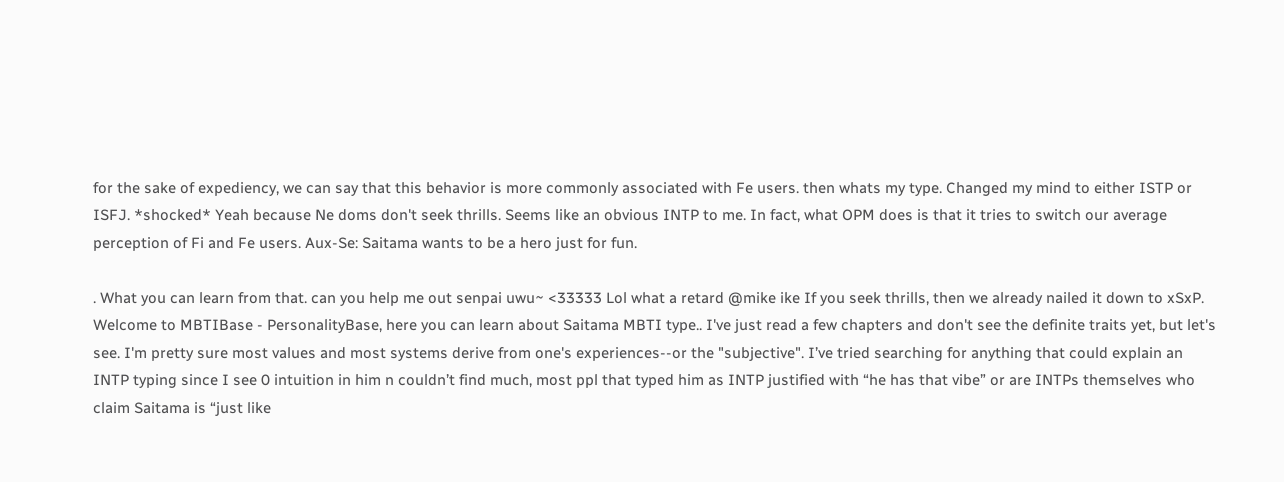for the sake of expediency, we can say that this behavior is more commonly associated with Fe users. then whats my type. Changed my mind to either ISTP or ISFJ. *shocked* Yeah because Ne doms don't seek thrills. Seems like an obvious INTP to me. In fact, what OPM does is that it tries to switch our average perception of Fi and Fe users. Aux-Se: Saitama wants to be a hero just for fun.

. What you can learn from that. can you help me out senpai uwu~ <33333 Lol what a retard @mike ike If you seek thrills, then we already nailed it down to xSxP. Welcome to MBTIBase - PersonalityBase, here you can learn about Saitama MBTI type.. I've just read a few chapters and don't see the definite traits yet, but let's see. I'm pretty sure most values and most systems derive from one's experiences--or the "subjective". I’ve tried searching for anything that could explain an INTP typing since I see 0 intuition in him n couldn’t find much, most ppl that typed him as INTP justified with “he has that vibe” or are INTPs themselves who claim Saitama is “just like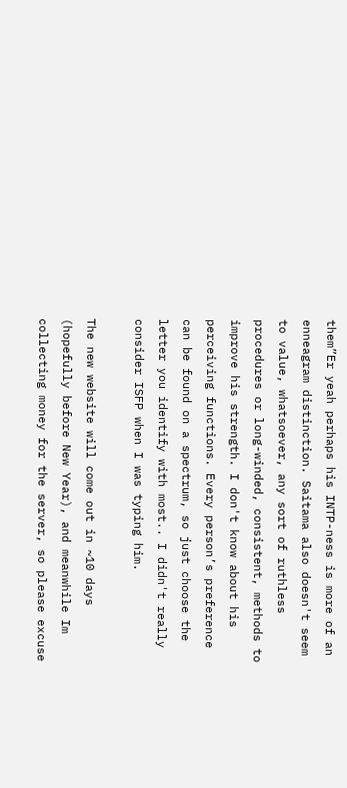them”Er yeah perhaps his INTP-ness is more of an enneagram distinction. Saitama also doesn't seem to value, whatsoever, any sort of ruthless procedures or long-winded, consistent, methods to improve his strength. I don't know about his perceiving functions. Every person’s preference can be found on a spectrum, so just choose the letter you identify with most.. I didn't really consider ISFP when I was typing him.

The new website will come out in ~10 days (hopefully before New Year), and meanwhile Im collecting money for the server, so please excuse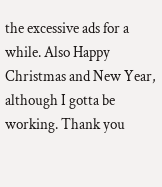the excessive ads for a while. Also Happy Christmas and New Year, although I gotta be working. Thank you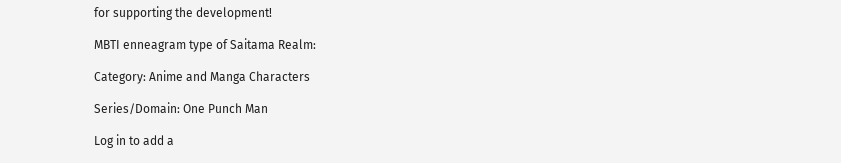for supporting the development!

MBTI enneagram type of Saitama Realm:

Category: Anime and Manga Characters

Series/Domain: One Punch Man

Log in to add a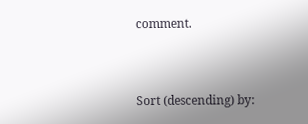comment.


Sort (descending) by: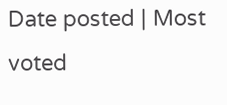Date posted | Most voted